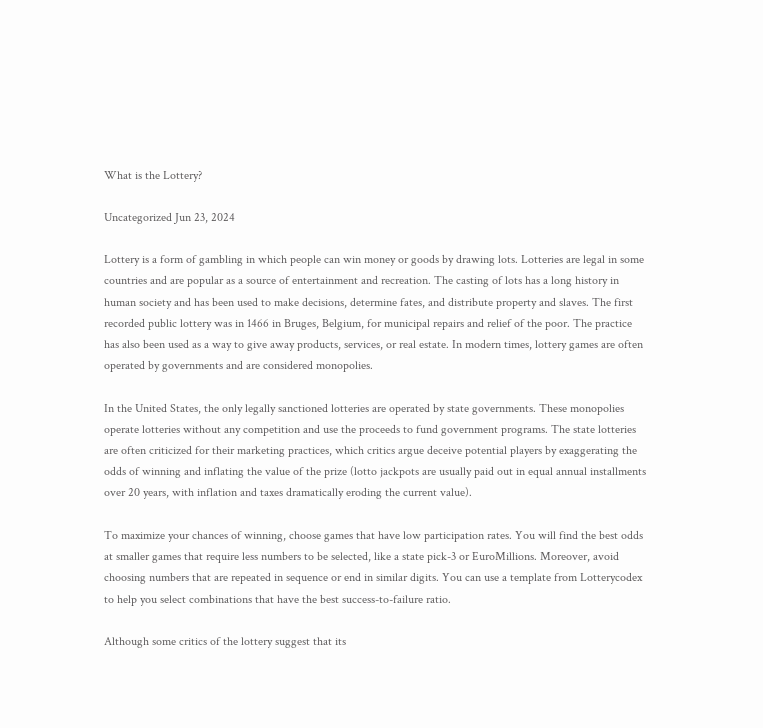What is the Lottery?

Uncategorized Jun 23, 2024

Lottery is a form of gambling in which people can win money or goods by drawing lots. Lotteries are legal in some countries and are popular as a source of entertainment and recreation. The casting of lots has a long history in human society and has been used to make decisions, determine fates, and distribute property and slaves. The first recorded public lottery was in 1466 in Bruges, Belgium, for municipal repairs and relief of the poor. The practice has also been used as a way to give away products, services, or real estate. In modern times, lottery games are often operated by governments and are considered monopolies.

In the United States, the only legally sanctioned lotteries are operated by state governments. These monopolies operate lotteries without any competition and use the proceeds to fund government programs. The state lotteries are often criticized for their marketing practices, which critics argue deceive potential players by exaggerating the odds of winning and inflating the value of the prize (lotto jackpots are usually paid out in equal annual installments over 20 years, with inflation and taxes dramatically eroding the current value).

To maximize your chances of winning, choose games that have low participation rates. You will find the best odds at smaller games that require less numbers to be selected, like a state pick-3 or EuroMillions. Moreover, avoid choosing numbers that are repeated in sequence or end in similar digits. You can use a template from Lotterycodex to help you select combinations that have the best success-to-failure ratio.

Although some critics of the lottery suggest that its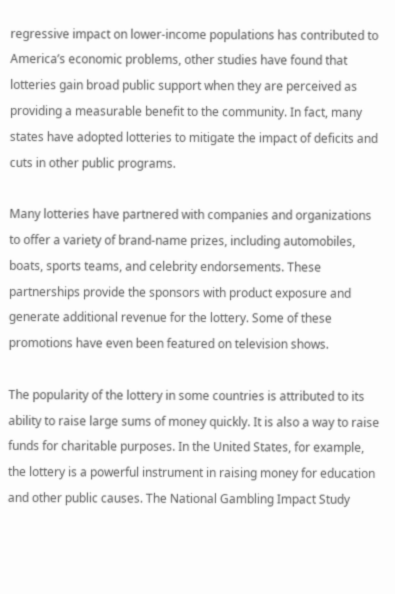regressive impact on lower-income populations has contributed to America’s economic problems, other studies have found that lotteries gain broad public support when they are perceived as providing a measurable benefit to the community. In fact, many states have adopted lotteries to mitigate the impact of deficits and cuts in other public programs.

Many lotteries have partnered with companies and organizations to offer a variety of brand-name prizes, including automobiles, boats, sports teams, and celebrity endorsements. These partnerships provide the sponsors with product exposure and generate additional revenue for the lottery. Some of these promotions have even been featured on television shows.

The popularity of the lottery in some countries is attributed to its ability to raise large sums of money quickly. It is also a way to raise funds for charitable purposes. In the United States, for example, the lottery is a powerful instrument in raising money for education and other public causes. The National Gambling Impact Study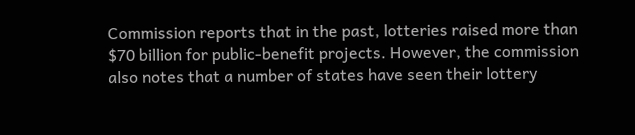Commission reports that in the past, lotteries raised more than $70 billion for public-benefit projects. However, the commission also notes that a number of states have seen their lottery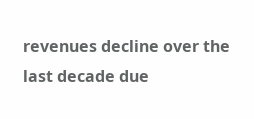revenues decline over the last decade due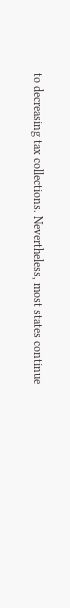to decreasing tax collections. Nevertheless, most states continue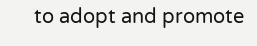to adopt and promote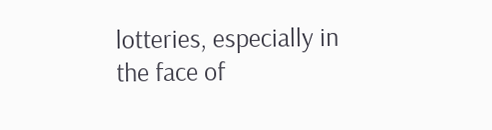lotteries, especially in the face of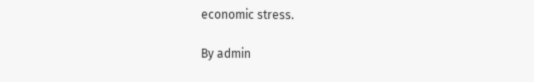economic stress.

By admin